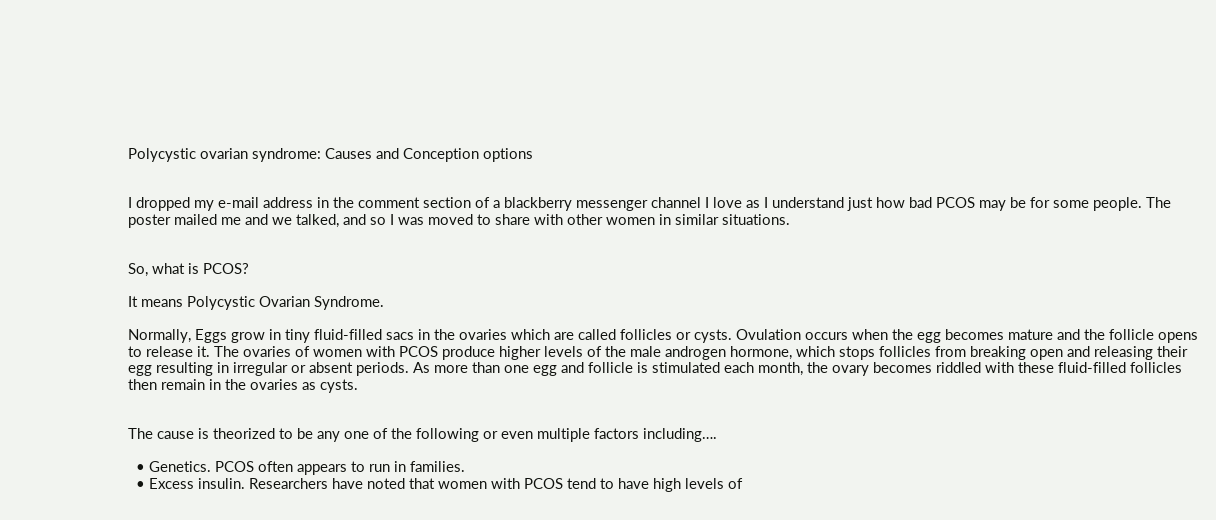Polycystic ovarian syndrome: Causes and Conception options


I dropped my e-mail address in the comment section of a blackberry messenger channel I love as I understand just how bad PCOS may be for some people. The poster mailed me and we talked, and so I was moved to share with other women in similar situations.


So, what is PCOS?

It means Polycystic Ovarian Syndrome.

Normally, Eggs grow in tiny fluid-filled sacs in the ovaries which are called follicles or cysts. Ovulation occurs when the egg becomes mature and the follicle opens to release it. The ovaries of women with PCOS produce higher levels of the male androgen hormone, which stops follicles from breaking open and releasing their egg resulting in irregular or absent periods. As more than one egg and follicle is stimulated each month, the ovary becomes riddled with these fluid-filled follicles then remain in the ovaries as cysts.


The cause is theorized to be any one of the following or even multiple factors including….

  • Genetics. PCOS often appears to run in families.
  • Excess insulin. Researchers have noted that women with PCOS tend to have high levels of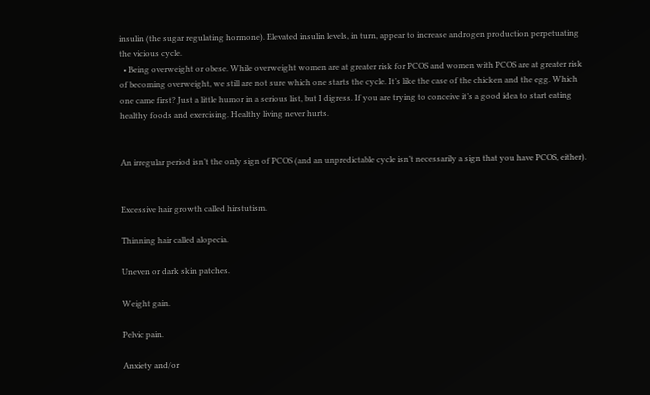insulin (the sugar regulating hormone). Elevated insulin levels, in turn, appear to increase androgen production perpetuating the vicious cycle.
  • Being overweight or obese. While overweight women are at greater risk for PCOS and women with PCOS are at greater risk of becoming overweight, we still are not sure which one starts the cycle. It’s like the case of the chicken and the egg. Which one came first? Just a little humor in a serious list, but I digress. If you are trying to conceive it’s a good idea to start eating healthy foods and exercising. Healthy living never hurts.


An irregular period isn’t the only sign of PCOS (and an unpredictable cycle isn’t necessarily a sign that you have PCOS, either).


Excessive hair growth called hirstutism.

Thinning hair called alopecia.

Uneven or dark skin patches.

Weight gain.

Pelvic pain.

Anxiety and/or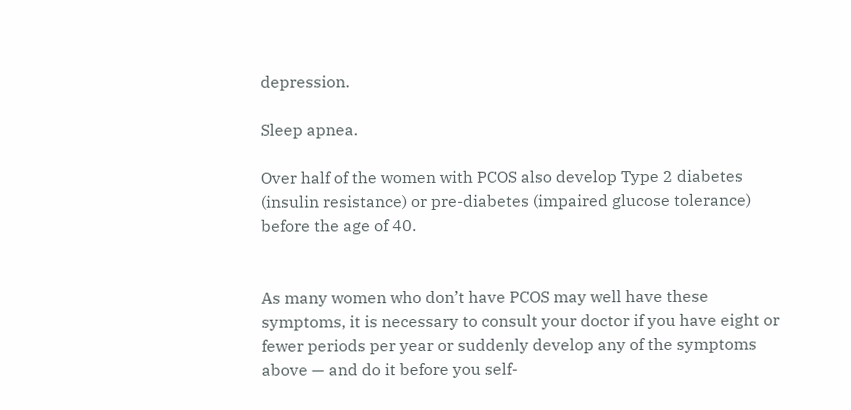depression.

Sleep apnea.

Over half of the women with PCOS also develop Type 2 diabetes (insulin resistance) or pre-diabetes (impaired glucose tolerance) before the age of 40.


As many women who don’t have PCOS may well have these symptoms, it is necessary to consult your doctor if you have eight or fewer periods per year or suddenly develop any of the symptoms above — and do it before you self-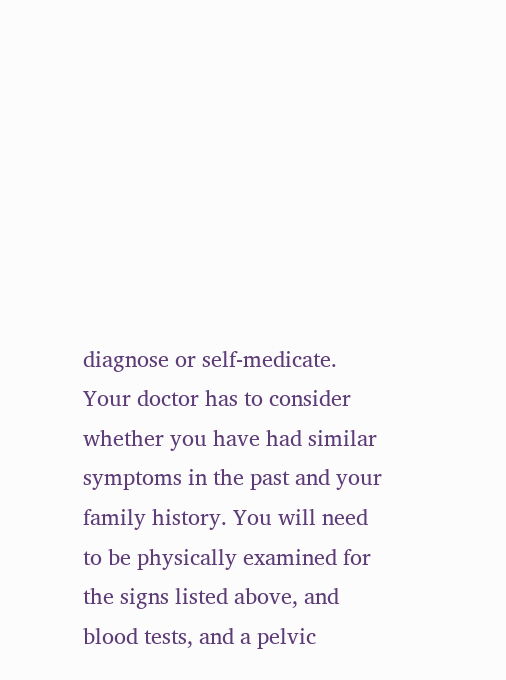diagnose or self-medicate. Your doctor has to consider whether you have had similar symptoms in the past and your family history. You will need to be physically examined for the signs listed above, and blood tests, and a pelvic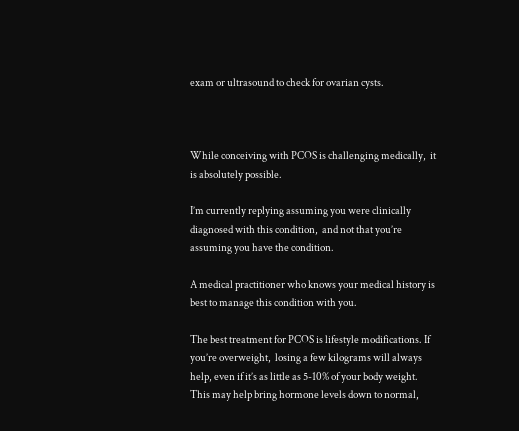exam or ultrasound to check for ovarian cysts.



While conceiving with PCOS is challenging medically,  it is absolutely possible.

I’m currently replying assuming you were clinically diagnosed with this condition,  and not that you’re assuming you have the condition.

A medical practitioner who knows your medical history is best to manage this condition with you.

The best treatment for PCOS is lifestyle modifications. If you’re overweight,  losing a few kilograms will always help, even if it’s as little as 5-10% of your body weight. This may help bring hormone levels down to normal,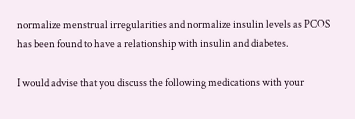normalize menstrual irregularities and normalize insulin levels as PCOS has been found to have a relationship with insulin and diabetes.

I would advise that you discuss the following medications with your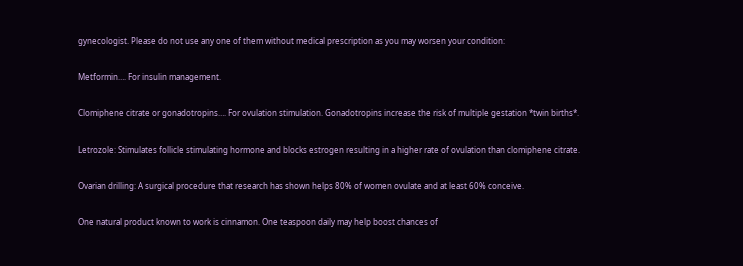gynecologist. Please do not use any one of them without medical prescription as you may worsen your condition:

Metformin…. For insulin management.

Clomiphene citrate or gonadotropins…. For ovulation stimulation. Gonadotropins increase the risk of multiple gestation *twin births*.

Letrozole: Stimulates follicle stimulating hormone and blocks estrogen resulting in a higher rate of ovulation than clomiphene citrate.

Ovarian drilling: A surgical procedure that research has shown helps 80% of women ovulate and at least 60% conceive.

One natural product known to work is cinnamon. One teaspoon daily may help boost chances of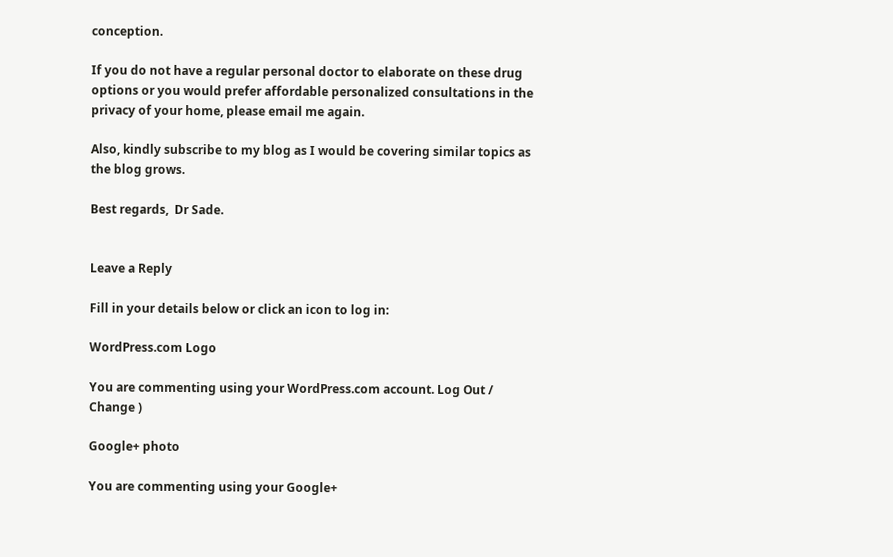conception.

If you do not have a regular personal doctor to elaborate on these drug options or you would prefer affordable personalized consultations in the privacy of your home, please email me again.

Also, kindly subscribe to my blog as I would be covering similar topics as the blog grows.

Best regards,  Dr Sade.


Leave a Reply

Fill in your details below or click an icon to log in:

WordPress.com Logo

You are commenting using your WordPress.com account. Log Out /  Change )

Google+ photo

You are commenting using your Google+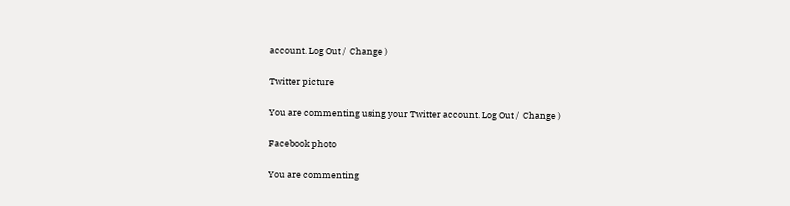account. Log Out /  Change )

Twitter picture

You are commenting using your Twitter account. Log Out /  Change )

Facebook photo

You are commenting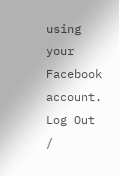using your Facebook account. Log Out /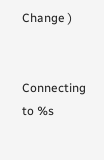Change )


Connecting to %s